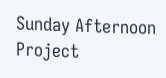Sunday Afternoon Project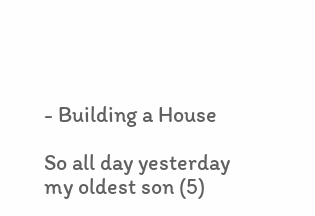- Building a House

So all day yesterday my oldest son (5)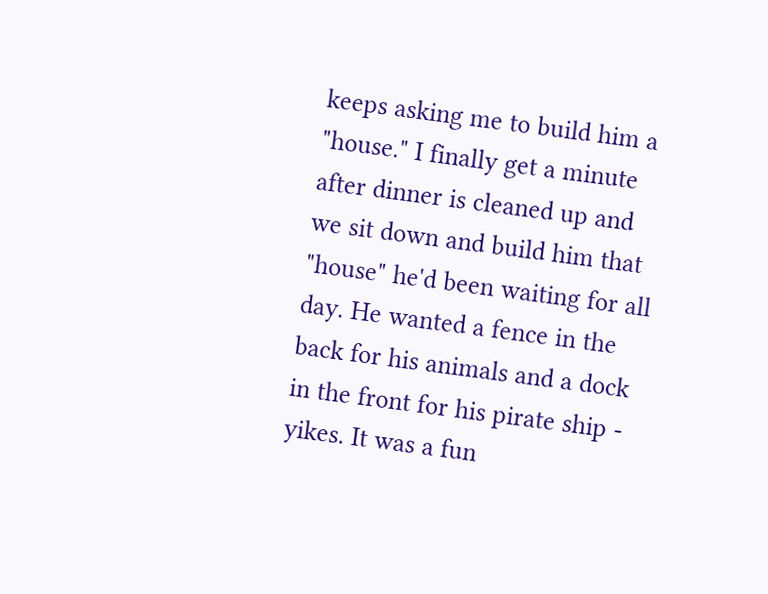keeps asking me to build him a "house." I finally get a minute after dinner is cleaned up and we sit down and build him that "house" he'd been waiting for all day. He wanted a fence in the back for his animals and a dock in the front for his pirate ship - yikes. It was a fun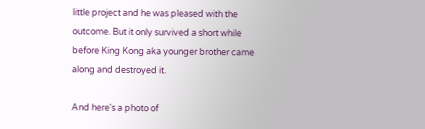little project and he was pleased with the outcome. But it only survived a short while before King Kong aka younger brother came along and destroyed it.

And here's a photo of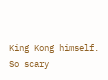King Kong himself. So scary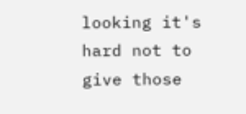looking it's hard not to give those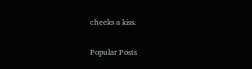cheeks a kiss.


Popular Posts